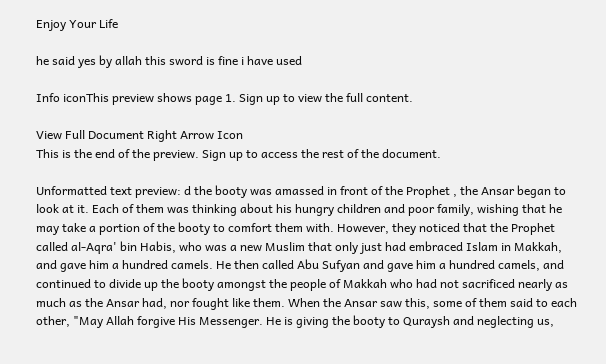Enjoy Your Life

he said yes by allah this sword is fine i have used

Info iconThis preview shows page 1. Sign up to view the full content.

View Full Document Right Arrow Icon
This is the end of the preview. Sign up to access the rest of the document.

Unformatted text preview: d the booty was amassed in front of the Prophet , the Ansar began to look at it. Each of them was thinking about his hungry children and poor family, wishing that he may take a portion of the booty to comfort them with. However, they noticed that the Prophet called al-Aqra' bin Habis, who was a new Muslim that only just had embraced Islam in Makkah, and gave him a hundred camels. He then called Abu Sufyan and gave him a hundred camels, and continued to divide up the booty amongst the people of Makkah who had not sacrificed nearly as much as the Ansar had, nor fought like them. When the Ansar saw this, some of them said to each other, "May Allah forgive His Messenger. He is giving the booty to Quraysh and neglecting us,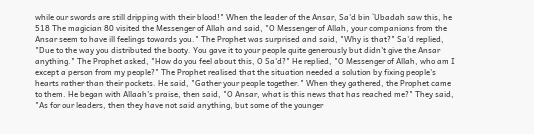while our swords are still dripping with their blood!" When the leader of the Ansar, Sa'd bin `Ubadah saw this, he 518 The magician 80 visited the Messenger of Allah and said, "O Messenger of Allah, your companions from the Ansar seem to have ill feelings towards you." The Prophet was surprised and said, "Why is that?" Sa'd replied, "Due to the way you distributed the booty. You gave it to your people quite generously but didn't give the Ansar anything." The Prophet asked, "How do you feel about this, O Sa'd?" He replied, "O Messenger of Allah, who am I except a person from my people?" The Prophet realised that the situation needed a solution by fixing people's hearts rather than their pockets. He said, "Gather your people together." When they gathered, the Prophet came to them. He began with Allaah's praise, then said, "O Ansar, what is this news that has reached me?" They said, "As for our leaders, then they have not said anything, but some of the younger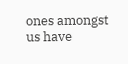ones amongst us have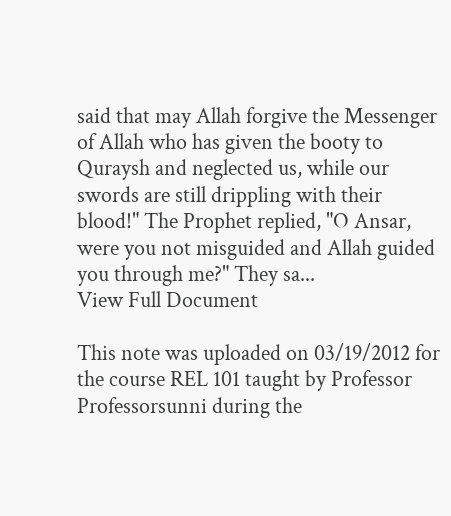said that may Allah forgive the Messenger of Allah who has given the booty to Quraysh and neglected us, while our swords are still drippling with their blood!" The Prophet replied, "O Ansar, were you not misguided and Allah guided you through me?" They sa...
View Full Document

This note was uploaded on 03/19/2012 for the course REL 101 taught by Professor Professorsunni during the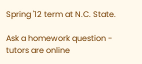Spring '12 term at N.C. State.

Ask a homework question - tutors are online